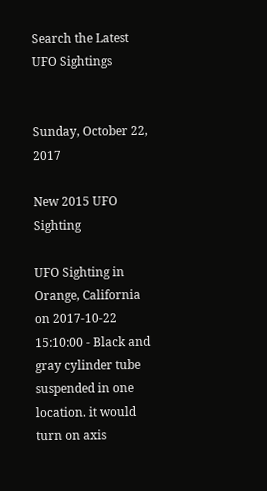Search the Latest UFO Sightings


Sunday, October 22, 2017

New 2015 UFO Sighting

UFO Sighting in Orange, California on 2017-10-22 15:10:00 - Black and gray cylinder tube suspended in one location. it would turn on axis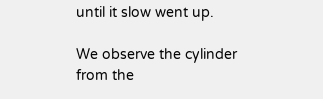until it slow went up.

We observe the cylinder from the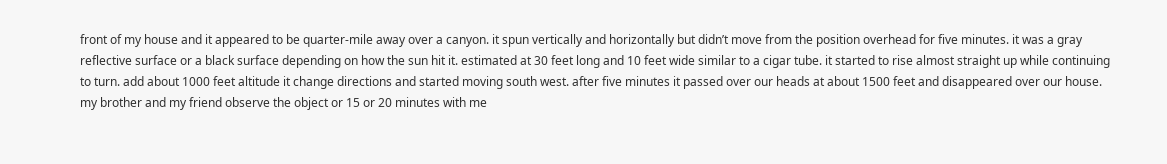front of my house and it appeared to be quarter-mile away over a canyon. it spun vertically and horizontally but didn’t move from the position overhead for five minutes. it was a gray reflective surface or a black surface depending on how the sun hit it. estimated at 30 feet long and 10 feet wide similar to a cigar tube. it started to rise almost straight up while continuing to turn. add about 1000 feet altitude it change directions and started moving south west. after five minutes it passed over our heads at about 1500 feet and disappeared over our house. my brother and my friend observe the object or 15 or 20 minutes with me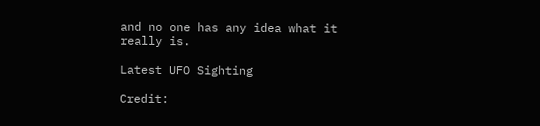and no one has any idea what it really is.

Latest UFO Sighting

Credit: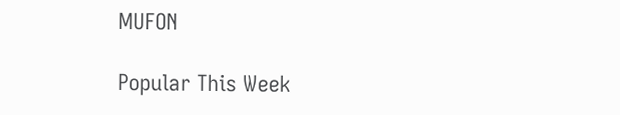MUFON

Popular This Week